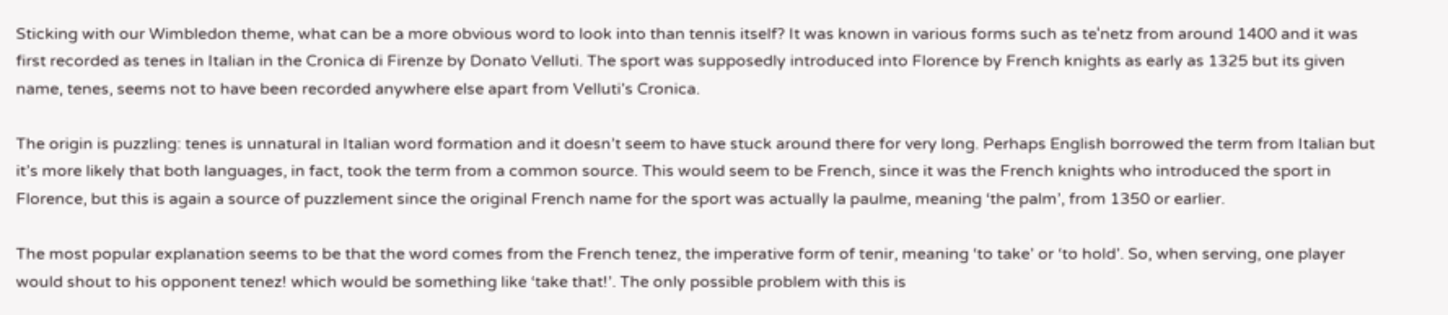Sticking with our Wimbledon theme, what can be a more obvious word to look into than tennis itself? It was known in various forms such as teˈnetz from around 1400 and it was first recorded as tenes in Italian in the Cronica di Firenze by Donato Velluti. The sport was supposedly introduced into Florence by French knights as early as 1325 but its given name, tenes, seems not to have been recorded anywhere else apart from Velluti’s Cronica.

The origin is puzzling: tenes is unnatural in Italian word formation and it doesn’t seem to have stuck around there for very long. Perhaps English borrowed the term from Italian but it’s more likely that both languages, in fact, took the term from a common source. This would seem to be French, since it was the French knights who introduced the sport in Florence, but this is again a source of puzzlement since the original French name for the sport was actually la paulme, meaning ‘the palm’, from 1350 or earlier.

The most popular explanation seems to be that the word comes from the French tenez, the imperative form of tenir, meaning ‘to take’ or ‘to hold’. So, when serving, one player would shout to his opponent tenez! which would be something like ‘take that!’. The only possible problem with this is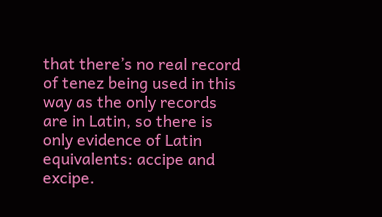that there’s no real record of tenez being used in this way as the only records are in Latin, so there is only evidence of Latin equivalents: accipe and excipe.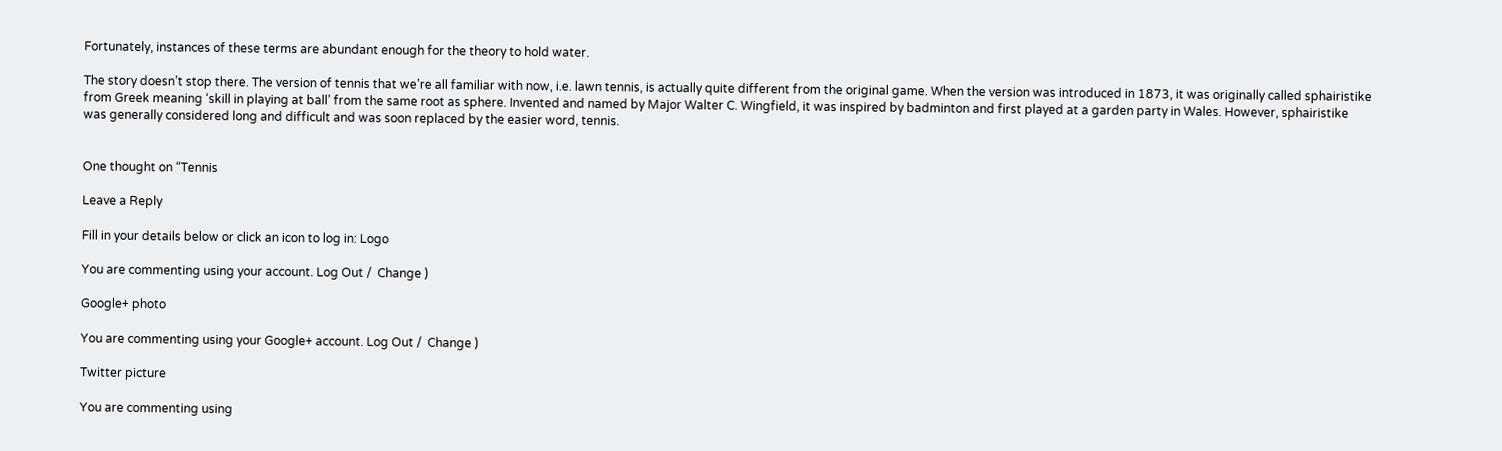Fortunately, instances of these terms are abundant enough for the theory to hold water.

The story doesn’t stop there. The version of tennis that we’re all familiar with now, i.e. lawn tennis, is actually quite different from the original game. When the version was introduced in 1873, it was originally called sphairistike from Greek meaning ‘skill in playing at ball’ from the same root as sphere. Invented and named by Major Walter C. Wingfield, it was inspired by badminton and first played at a garden party in Wales. However, sphairistike was generally considered long and difficult and was soon replaced by the easier word, tennis.


One thought on “Tennis

Leave a Reply

Fill in your details below or click an icon to log in: Logo

You are commenting using your account. Log Out /  Change )

Google+ photo

You are commenting using your Google+ account. Log Out /  Change )

Twitter picture

You are commenting using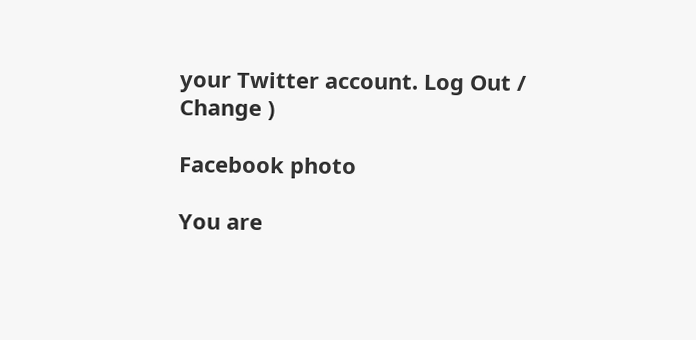your Twitter account. Log Out /  Change )

Facebook photo

You are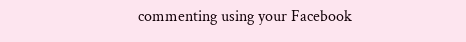commenting using your Facebook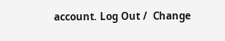account. Log Out /  Change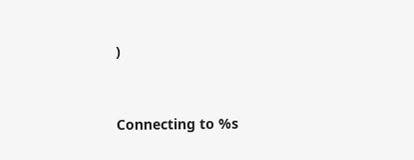)


Connecting to %s